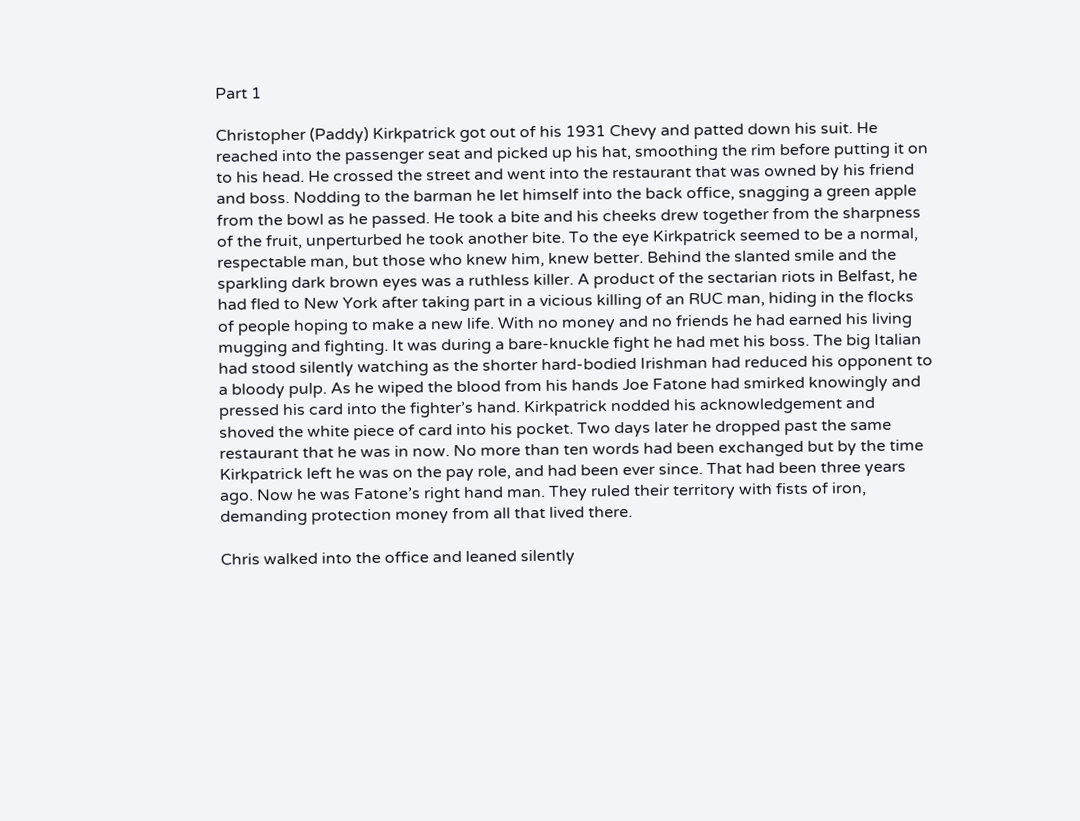Part 1

Christopher (Paddy) Kirkpatrick got out of his 1931 Chevy and patted down his suit. He reached into the passenger seat and picked up his hat, smoothing the rim before putting it on to his head. He crossed the street and went into the restaurant that was owned by his friend and boss. Nodding to the barman he let himself into the back office, snagging a green apple from the bowl as he passed. He took a bite and his cheeks drew together from the sharpness of the fruit, unperturbed he took another bite. To the eye Kirkpatrick seemed to be a normal, respectable man, but those who knew him, knew better. Behind the slanted smile and the sparkling dark brown eyes was a ruthless killer. A product of the sectarian riots in Belfast, he had fled to New York after taking part in a vicious killing of an RUC man, hiding in the flocks of people hoping to make a new life. With no money and no friends he had earned his living mugging and fighting. It was during a bare-knuckle fight he had met his boss. The big Italian had stood silently watching as the shorter hard-bodied Irishman had reduced his opponent to a bloody pulp. As he wiped the blood from his hands Joe Fatone had smirked knowingly and pressed his card into the fighter’s hand. Kirkpatrick nodded his acknowledgement and shoved the white piece of card into his pocket. Two days later he dropped past the same restaurant that he was in now. No more than ten words had been exchanged but by the time Kirkpatrick left he was on the pay role, and had been ever since. That had been three years ago. Now he was Fatone’s right hand man. They ruled their territory with fists of iron, demanding protection money from all that lived there.

Chris walked into the office and leaned silently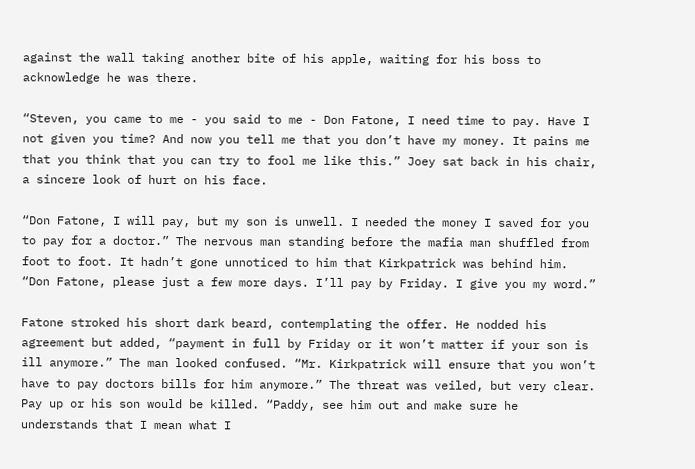against the wall taking another bite of his apple, waiting for his boss to acknowledge he was there.

“Steven, you came to me - you said to me - Don Fatone, I need time to pay. Have I not given you time? And now you tell me that you don’t have my money. It pains me that you think that you can try to fool me like this.” Joey sat back in his chair, a sincere look of hurt on his face.

“Don Fatone, I will pay, but my son is unwell. I needed the money I saved for you to pay for a doctor.” The nervous man standing before the mafia man shuffled from foot to foot. It hadn’t gone unnoticed to him that Kirkpatrick was behind him. “Don Fatone, please just a few more days. I’ll pay by Friday. I give you my word.”

Fatone stroked his short dark beard, contemplating the offer. He nodded his agreement but added, “payment in full by Friday or it won’t matter if your son is ill anymore.” The man looked confused. “Mr. Kirkpatrick will ensure that you won’t have to pay doctors bills for him anymore.” The threat was veiled, but very clear. Pay up or his son would be killed. “Paddy, see him out and make sure he understands that I mean what I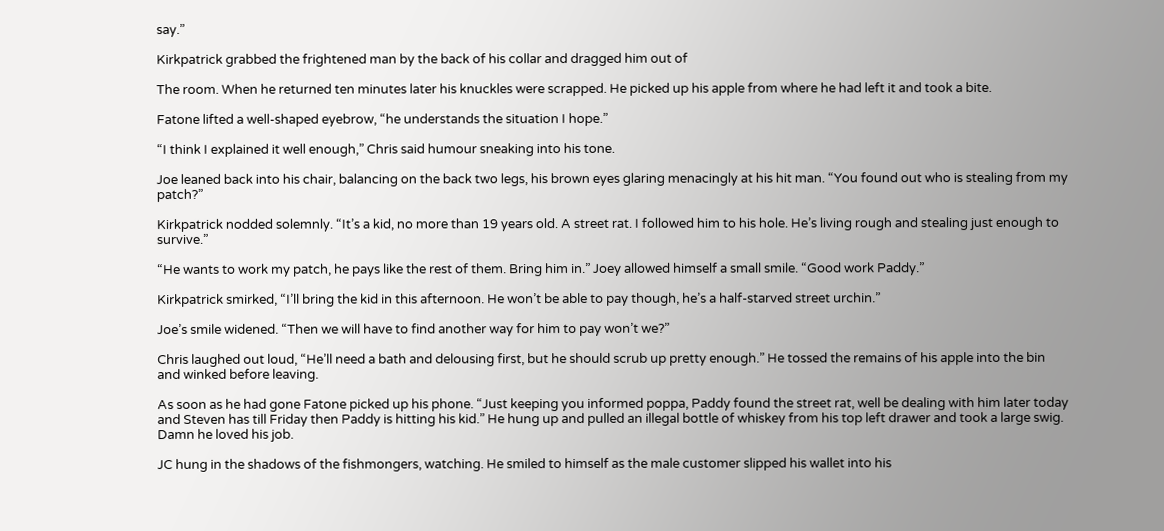say.”

Kirkpatrick grabbed the frightened man by the back of his collar and dragged him out of

The room. When he returned ten minutes later his knuckles were scrapped. He picked up his apple from where he had left it and took a bite.

Fatone lifted a well-shaped eyebrow, “he understands the situation I hope.”

“I think I explained it well enough,” Chris said humour sneaking into his tone.

Joe leaned back into his chair, balancing on the back two legs, his brown eyes glaring menacingly at his hit man. “You found out who is stealing from my patch?”

Kirkpatrick nodded solemnly. “It’s a kid, no more than 19 years old. A street rat. I followed him to his hole. He’s living rough and stealing just enough to survive.”

“He wants to work my patch, he pays like the rest of them. Bring him in.” Joey allowed himself a small smile. “Good work Paddy.”

Kirkpatrick smirked, “I’ll bring the kid in this afternoon. He won’t be able to pay though, he’s a half-starved street urchin.”

Joe’s smile widened. “Then we will have to find another way for him to pay won’t we?”

Chris laughed out loud, “He’ll need a bath and delousing first, but he should scrub up pretty enough.” He tossed the remains of his apple into the bin and winked before leaving.

As soon as he had gone Fatone picked up his phone. “Just keeping you informed poppa, Paddy found the street rat, well be dealing with him later today and Steven has till Friday then Paddy is hitting his kid.” He hung up and pulled an illegal bottle of whiskey from his top left drawer and took a large swig. Damn he loved his job.

JC hung in the shadows of the fishmongers, watching. He smiled to himself as the male customer slipped his wallet into his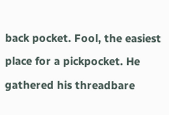back pocket. Fool, the easiest place for a pickpocket. He gathered his threadbare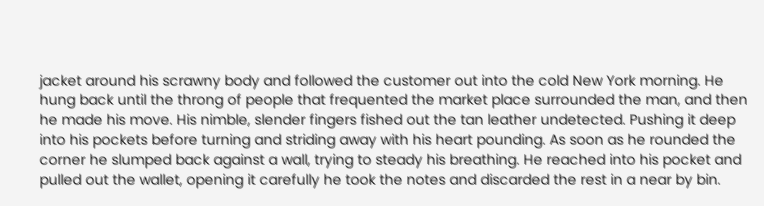jacket around his scrawny body and followed the customer out into the cold New York morning. He hung back until the throng of people that frequented the market place surrounded the man, and then he made his move. His nimble, slender fingers fished out the tan leather undetected. Pushing it deep into his pockets before turning and striding away with his heart pounding. As soon as he rounded the corner he slumped back against a wall, trying to steady his breathing. He reached into his pocket and pulled out the wallet, opening it carefully he took the notes and discarded the rest in a near by bin.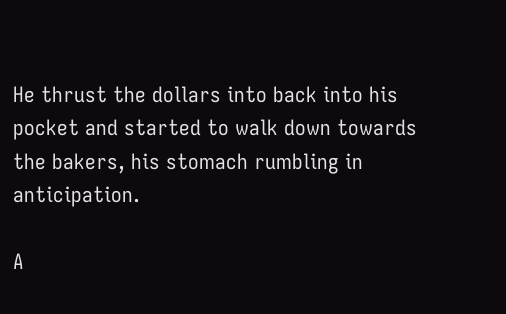He thrust the dollars into back into his pocket and started to walk down towards the bakers, his stomach rumbling in anticipation.

A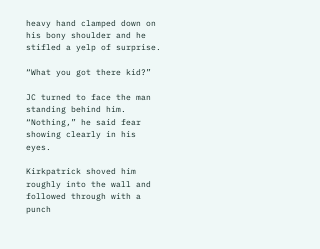heavy hand clamped down on his bony shoulder and he stifled a yelp of surprise.

“What you got there kid?”

JC turned to face the man standing behind him. “Nothing,” he said fear showing clearly in his eyes.

Kirkpatrick shoved him roughly into the wall and followed through with a punch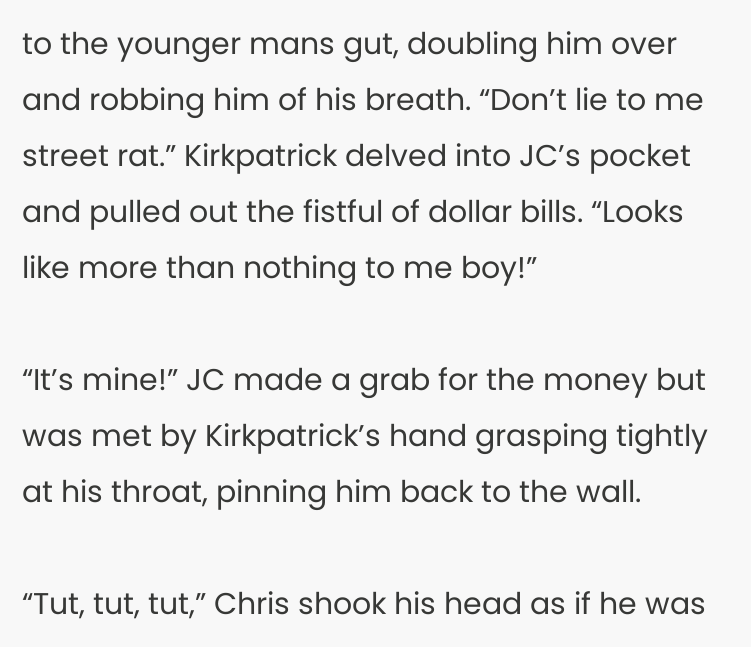to the younger mans gut, doubling him over and robbing him of his breath. “Don’t lie to me street rat.” Kirkpatrick delved into JC’s pocket and pulled out the fistful of dollar bills. “Looks like more than nothing to me boy!”

“It’s mine!” JC made a grab for the money but was met by Kirkpatrick’s hand grasping tightly at his throat, pinning him back to the wall.

“Tut, tut, tut,” Chris shook his head as if he was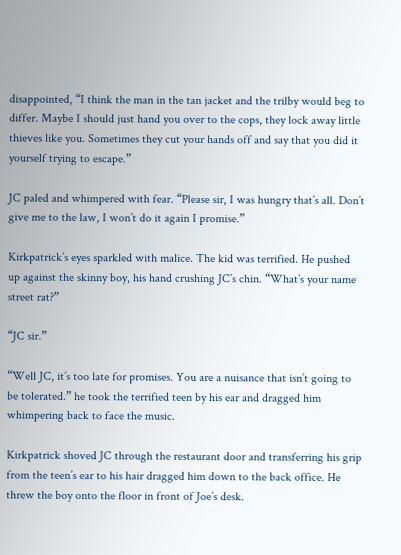disappointed, “I think the man in the tan jacket and the trilby would beg to differ. Maybe I should just hand you over to the cops, they lock away little thieves like you. Sometimes they cut your hands off and say that you did it yourself trying to escape.”

JC paled and whimpered with fear. “Please sir, I was hungry that’s all. Don’t give me to the law, I won’t do it again I promise.”

Kirkpatrick’s eyes sparkled with malice. The kid was terrified. He pushed up against the skinny boy, his hand crushing JC’s chin. “What’s your name street rat?”

“JC sir.”

“Well JC, it’s too late for promises. You are a nuisance that isn’t going to be tolerated.” he took the terrified teen by his ear and dragged him whimpering back to face the music.

Kirkpatrick shoved JC through the restaurant door and transferring his grip from the teen’s ear to his hair dragged him down to the back office. He threw the boy onto the floor in front of Joe’s desk.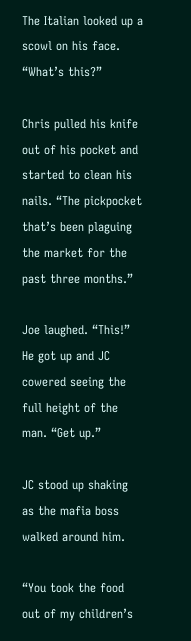The Italian looked up a scowl on his face. “What’s this?”

Chris pulled his knife out of his pocket and started to clean his nails. “The pickpocket that’s been plaguing the market for the past three months.”

Joe laughed. “This!” He got up and JC cowered seeing the full height of the man. “Get up.”

JC stood up shaking as the mafia boss walked around him.

“You took the food out of my children’s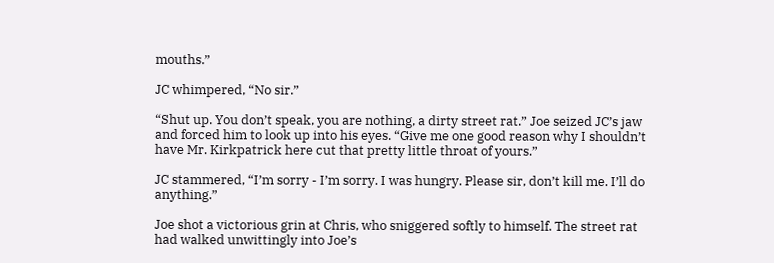mouths.”

JC whimpered, “No sir.”

“Shut up. You don’t speak, you are nothing, a dirty street rat.” Joe seized JC’s jaw and forced him to look up into his eyes. “Give me one good reason why I shouldn’t have Mr. Kirkpatrick here cut that pretty little throat of yours.”

JC stammered, “I’m sorry - I’m sorry. I was hungry. Please sir, don’t kill me. I’ll do anything.”

Joe shot a victorious grin at Chris, who sniggered softly to himself. The street rat had walked unwittingly into Joe’s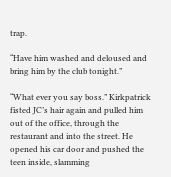trap.

“Have him washed and deloused and bring him by the club tonight.”

“What ever you say boss.” Kirkpatrick fisted JC’s hair again and pulled him out of the office, through the restaurant and into the street. He opened his car door and pushed the teen inside, slamming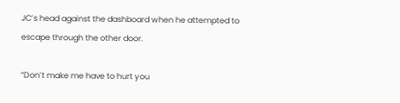JC’s head against the dashboard when he attempted to escape through the other door.

“Don’t make me have to hurt you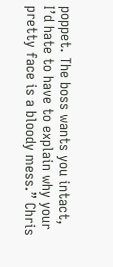poppet. The boss wants you intact, I’d hate to have to explain why your pretty face is a bloody mess.” Chris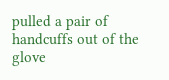pulled a pair of handcuffs out of the glove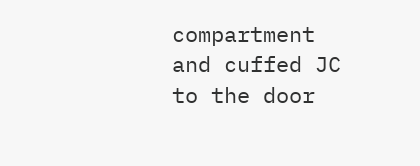compartment and cuffed JC to the door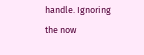handle. Ignoring the now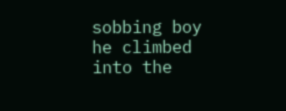sobbing boy he climbed into the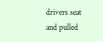drivers seat and pulled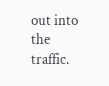out into the traffic.